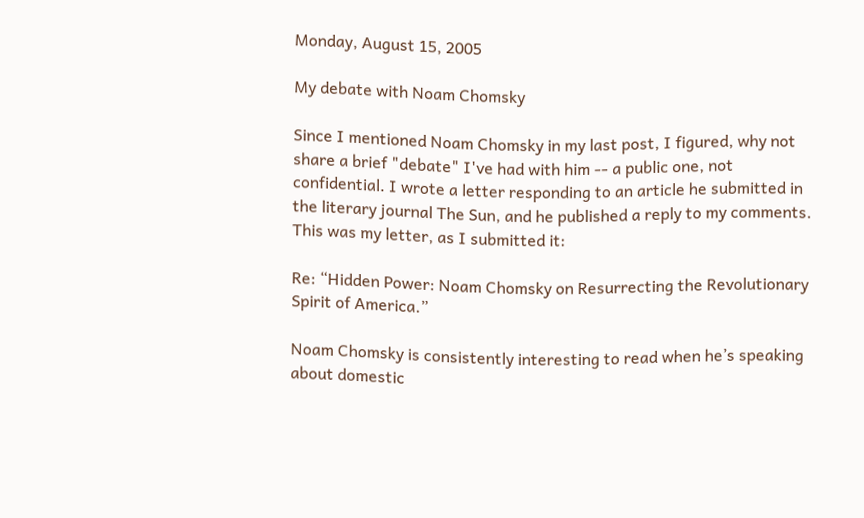Monday, August 15, 2005

My debate with Noam Chomsky

Since I mentioned Noam Chomsky in my last post, I figured, why not share a brief "debate" I've had with him -- a public one, not confidential. I wrote a letter responding to an article he submitted in the literary journal The Sun, and he published a reply to my comments. This was my letter, as I submitted it:

Re: “Hidden Power: Noam Chomsky on Resurrecting the Revolutionary Spirit of America.”

Noam Chomsky is consistently interesting to read when he’s speaking about domestic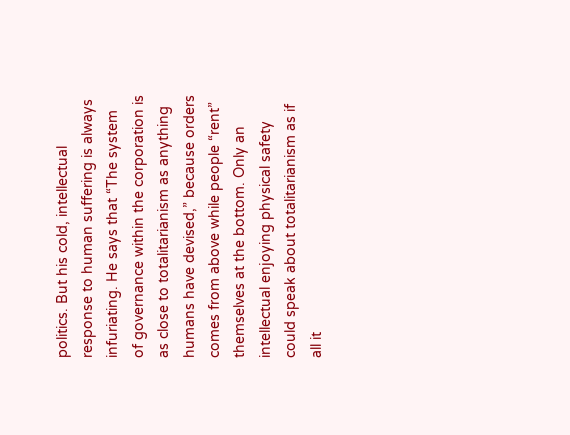politics. But his cold, intellectual response to human suffering is always infuriating. He says that “The system of governance within the corporation is as close to totalitarianism as anything humans have devised,” because orders comes from above while people “rent” themselves at the bottom. Only an intellectual enjoying physical safety could speak about totalitarianism as if all it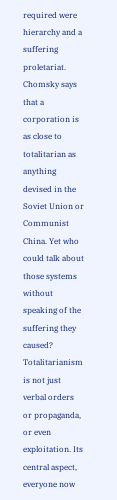required were hierarchy and a suffering proletariat. Chomsky says that a corporation is as close to totalitarian as anything devised in the Soviet Union or Communist China. Yet who could talk about those systems without speaking of the suffering they caused? Totalitarianism is not just verbal orders or propaganda, or even exploitation. Its central aspect, everyone now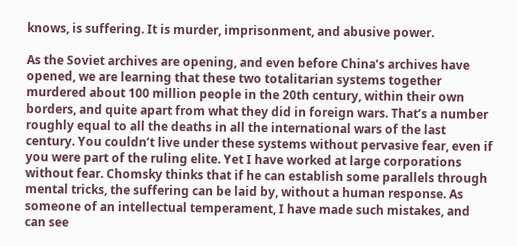knows, is suffering. It is murder, imprisonment, and abusive power.

As the Soviet archives are opening, and even before China’s archives have opened, we are learning that these two totalitarian systems together murdered about 100 million people in the 20th century, within their own borders, and quite apart from what they did in foreign wars. That’s a number roughly equal to all the deaths in all the international wars of the last century. You couldn’t live under these systems without pervasive fear, even if you were part of the ruling elite. Yet I have worked at large corporations without fear. Chomsky thinks that if he can establish some parallels through mental tricks, the suffering can be laid by, without a human response. As someone of an intellectual temperament, I have made such mistakes, and can see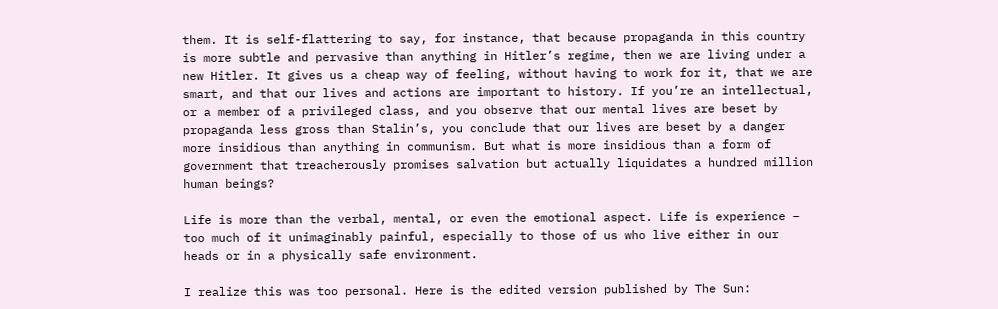them. It is self-flattering to say, for instance, that because propaganda in this country is more subtle and pervasive than anything in Hitler’s regime, then we are living under a new Hitler. It gives us a cheap way of feeling, without having to work for it, that we are smart, and that our lives and actions are important to history. If you’re an intellectual, or a member of a privileged class, and you observe that our mental lives are beset by propaganda less gross than Stalin’s, you conclude that our lives are beset by a danger more insidious than anything in communism. But what is more insidious than a form of government that treacherously promises salvation but actually liquidates a hundred million human beings?

Life is more than the verbal, mental, or even the emotional aspect. Life is experience – too much of it unimaginably painful, especially to those of us who live either in our heads or in a physically safe environment.

I realize this was too personal. Here is the edited version published by The Sun: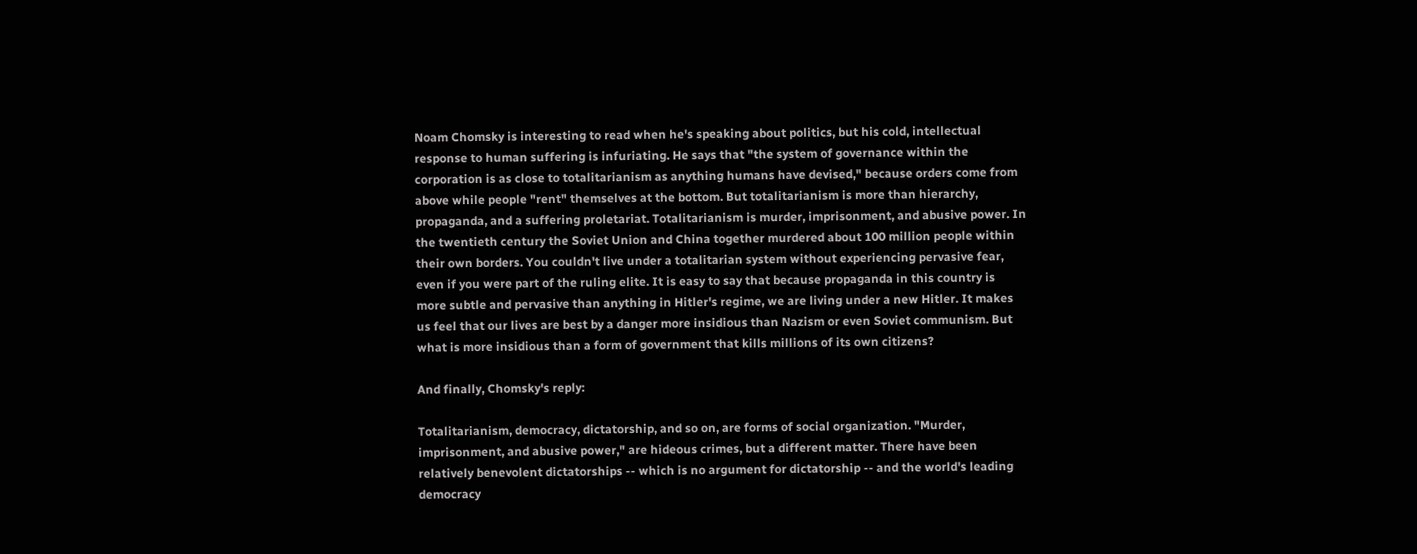Noam Chomsky is interesting to read when he's speaking about politics, but his cold, intellectual response to human suffering is infuriating. He says that "the system of governance within the corporation is as close to totalitarianism as anything humans have devised," because orders come from above while people "rent" themselves at the bottom. But totalitarianism is more than hierarchy, propaganda, and a suffering proletariat. Totalitarianism is murder, imprisonment, and abusive power. In the twentieth century the Soviet Union and China together murdered about 100 million people within their own borders. You couldn't live under a totalitarian system without experiencing pervasive fear, even if you were part of the ruling elite. It is easy to say that because propaganda in this country is more subtle and pervasive than anything in Hitler's regime, we are living under a new Hitler. It makes us feel that our lives are best by a danger more insidious than Nazism or even Soviet communism. But what is more insidious than a form of government that kills millions of its own citizens?

And finally, Chomsky's reply:

Totalitarianism, democracy, dictatorship, and so on, are forms of social organization. "Murder, imprisonment, and abusive power," are hideous crimes, but a different matter. There have been relatively benevolent dictatorships -- which is no argument for dictatorship -- and the world's leading democracy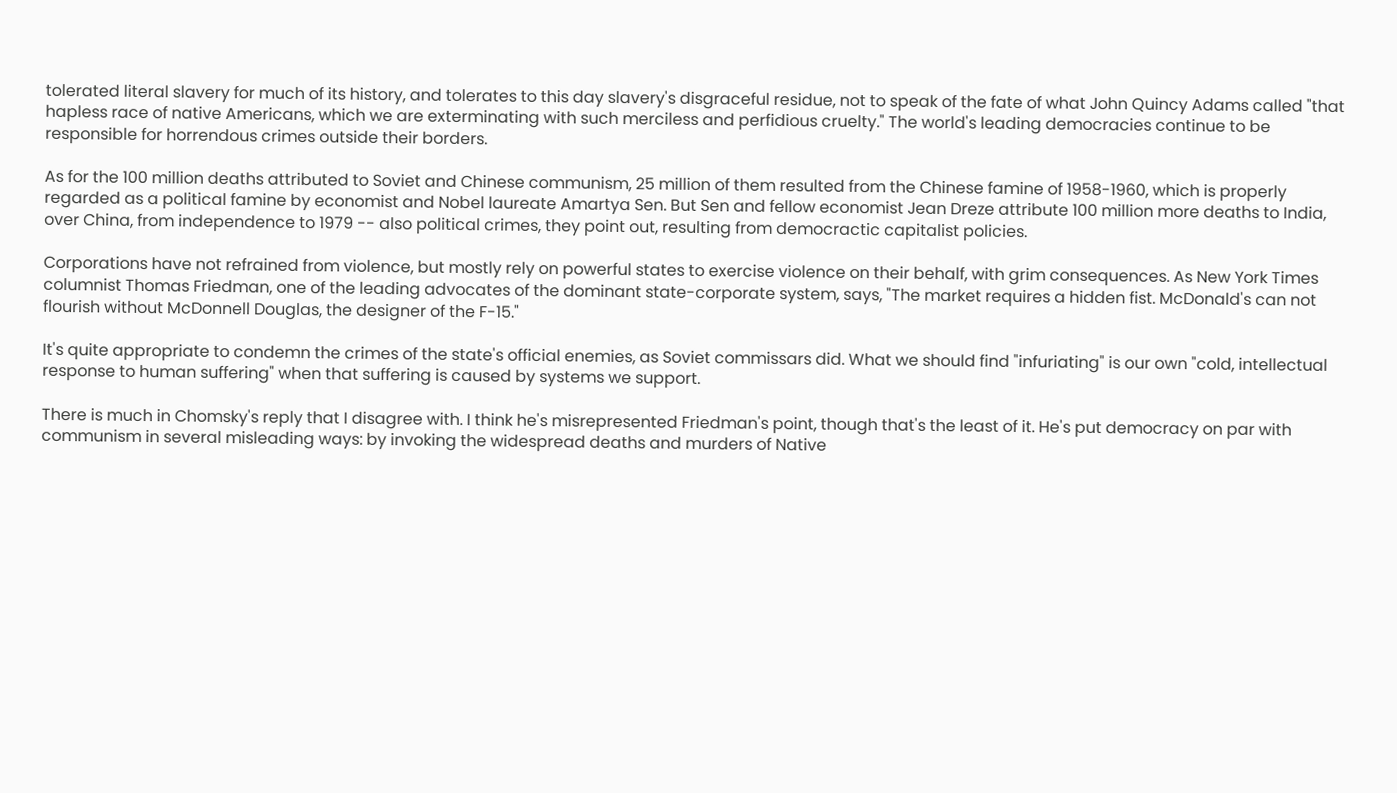tolerated literal slavery for much of its history, and tolerates to this day slavery's disgraceful residue, not to speak of the fate of what John Quincy Adams called "that hapless race of native Americans, which we are exterminating with such merciless and perfidious cruelty." The world's leading democracies continue to be responsible for horrendous crimes outside their borders.

As for the 100 million deaths attributed to Soviet and Chinese communism, 25 million of them resulted from the Chinese famine of 1958-1960, which is properly regarded as a political famine by economist and Nobel laureate Amartya Sen. But Sen and fellow economist Jean Dreze attribute 100 million more deaths to India, over China, from independence to 1979 -- also political crimes, they point out, resulting from democractic capitalist policies.

Corporations have not refrained from violence, but mostly rely on powerful states to exercise violence on their behalf, with grim consequences. As New York Times columnist Thomas Friedman, one of the leading advocates of the dominant state-corporate system, says, "The market requires a hidden fist. McDonald's can not flourish without McDonnell Douglas, the designer of the F-15."

It's quite appropriate to condemn the crimes of the state's official enemies, as Soviet commissars did. What we should find "infuriating" is our own "cold, intellectual response to human suffering" when that suffering is caused by systems we support.

There is much in Chomsky's reply that I disagree with. I think he's misrepresented Friedman's point, though that's the least of it. He's put democracy on par with communism in several misleading ways: by invoking the widespread deaths and murders of Native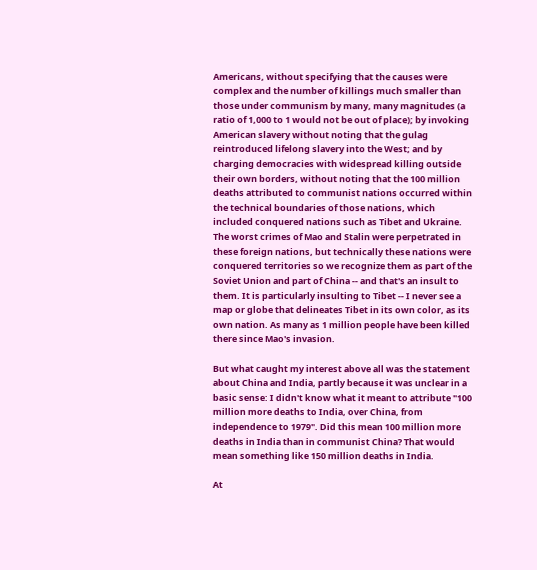Americans, without specifying that the causes were complex and the number of killings much smaller than those under communism by many, many magnitudes (a ratio of 1,000 to 1 would not be out of place); by invoking American slavery without noting that the gulag reintroduced lifelong slavery into the West; and by charging democracies with widespread killing outside their own borders, without noting that the 100 million deaths attributed to communist nations occurred within the technical boundaries of those nations, which included conquered nations such as Tibet and Ukraine. The worst crimes of Mao and Stalin were perpetrated in these foreign nations, but technically these nations were conquered territories so we recognize them as part of the Soviet Union and part of China -- and that's an insult to them. It is particularly insulting to Tibet -- I never see a map or globe that delineates Tibet in its own color, as its own nation. As many as 1 million people have been killed there since Mao's invasion.

But what caught my interest above all was the statement about China and India, partly because it was unclear in a basic sense: I didn't know what it meant to attribute "100 million more deaths to India, over China, from independence to 1979". Did this mean 100 million more deaths in India than in communist China? That would mean something like 150 million deaths in India.

At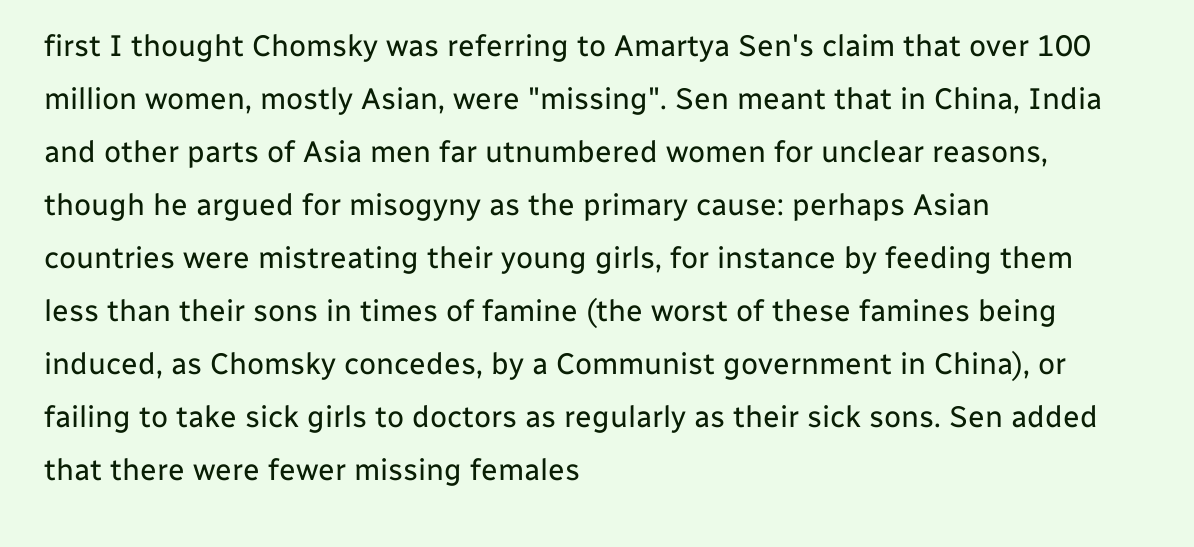first I thought Chomsky was referring to Amartya Sen's claim that over 100 million women, mostly Asian, were "missing". Sen meant that in China, India and other parts of Asia men far utnumbered women for unclear reasons, though he argued for misogyny as the primary cause: perhaps Asian countries were mistreating their young girls, for instance by feeding them less than their sons in times of famine (the worst of these famines being induced, as Chomsky concedes, by a Communist government in China), or failing to take sick girls to doctors as regularly as their sick sons. Sen added that there were fewer missing females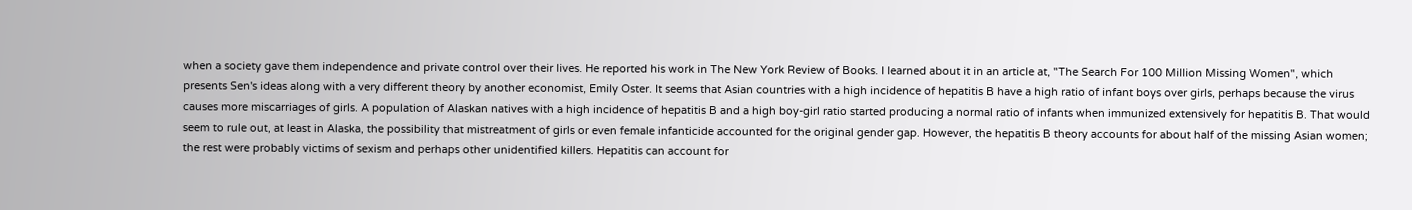when a society gave them independence and private control over their lives. He reported his work in The New York Review of Books. I learned about it in an article at, "The Search For 100 Million Missing Women", which presents Sen's ideas along with a very different theory by another economist, Emily Oster. It seems that Asian countries with a high incidence of hepatitis B have a high ratio of infant boys over girls, perhaps because the virus causes more miscarriages of girls. A population of Alaskan natives with a high incidence of hepatitis B and a high boy-girl ratio started producing a normal ratio of infants when immunized extensively for hepatitis B. That would seem to rule out, at least in Alaska, the possibility that mistreatment of girls or even female infanticide accounted for the original gender gap. However, the hepatitis B theory accounts for about half of the missing Asian women; the rest were probably victims of sexism and perhaps other unidentified killers. Hepatitis can account for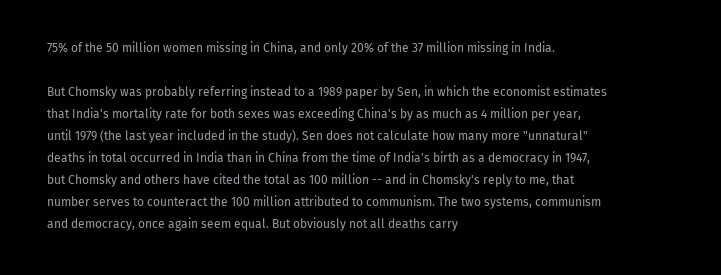75% of the 50 million women missing in China, and only 20% of the 37 million missing in India.

But Chomsky was probably referring instead to a 1989 paper by Sen, in which the economist estimates that India's mortality rate for both sexes was exceeding China's by as much as 4 million per year, until 1979 (the last year included in the study). Sen does not calculate how many more "unnatural" deaths in total occurred in India than in China from the time of India's birth as a democracy in 1947, but Chomsky and others have cited the total as 100 million -- and in Chomsky's reply to me, that number serves to counteract the 100 million attributed to communism. The two systems, communism and democracy, once again seem equal. But obviously not all deaths carry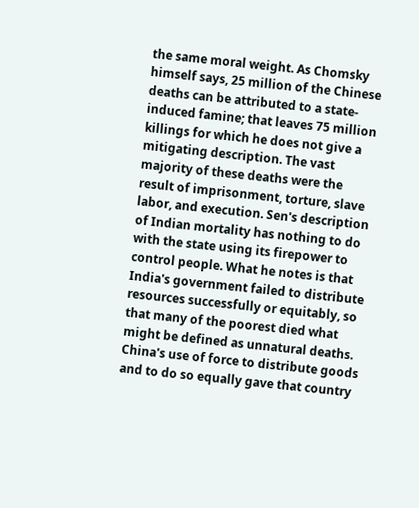the same moral weight. As Chomsky himself says, 25 million of the Chinese deaths can be attributed to a state-induced famine; that leaves 75 million killings for which he does not give a mitigating description. The vast majority of these deaths were the result of imprisonment, torture, slave labor, and execution. Sen's description of Indian mortality has nothing to do with the state using its firepower to control people. What he notes is that India's government failed to distribute resources successfully or equitably, so that many of the poorest died what might be defined as unnatural deaths. China's use of force to distribute goods and to do so equally gave that country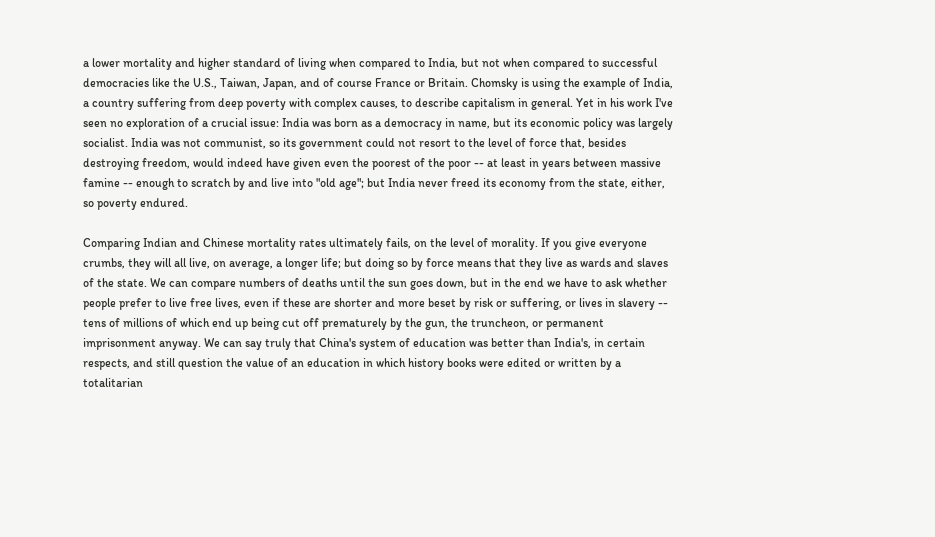a lower mortality and higher standard of living when compared to India, but not when compared to successful democracies like the U.S., Taiwan, Japan, and of course France or Britain. Chomsky is using the example of India, a country suffering from deep poverty with complex causes, to describe capitalism in general. Yet in his work I've seen no exploration of a crucial issue: India was born as a democracy in name, but its economic policy was largely socialist. India was not communist, so its government could not resort to the level of force that, besides destroying freedom, would indeed have given even the poorest of the poor -- at least in years between massive famine -- enough to scratch by and live into "old age"; but India never freed its economy from the state, either, so poverty endured.

Comparing Indian and Chinese mortality rates ultimately fails, on the level of morality. If you give everyone crumbs, they will all live, on average, a longer life; but doing so by force means that they live as wards and slaves of the state. We can compare numbers of deaths until the sun goes down, but in the end we have to ask whether people prefer to live free lives, even if these are shorter and more beset by risk or suffering, or lives in slavery -- tens of millions of which end up being cut off prematurely by the gun, the truncheon, or permanent imprisonment anyway. We can say truly that China's system of education was better than India's, in certain respects, and still question the value of an education in which history books were edited or written by a totalitarian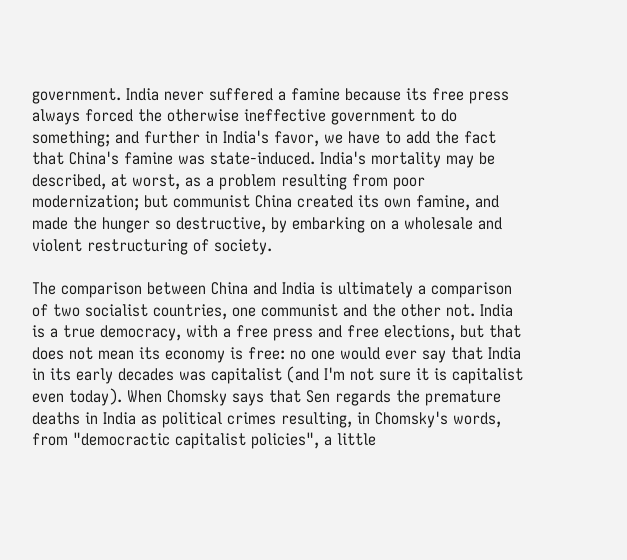government. India never suffered a famine because its free press always forced the otherwise ineffective government to do something; and further in India's favor, we have to add the fact that China's famine was state-induced. India's mortality may be described, at worst, as a problem resulting from poor modernization; but communist China created its own famine, and made the hunger so destructive, by embarking on a wholesale and violent restructuring of society.

The comparison between China and India is ultimately a comparison of two socialist countries, one communist and the other not. India is a true democracy, with a free press and free elections, but that does not mean its economy is free: no one would ever say that India in its early decades was capitalist (and I'm not sure it is capitalist even today). When Chomsky says that Sen regards the premature deaths in India as political crimes resulting, in Chomsky's words, from "democractic capitalist policies", a little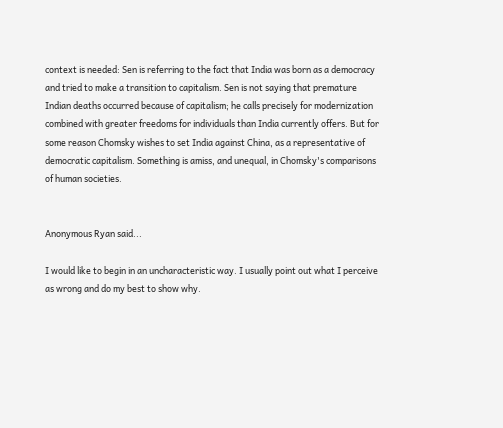context is needed: Sen is referring to the fact that India was born as a democracy and tried to make a transition to capitalism. Sen is not saying that premature Indian deaths occurred because of capitalism; he calls precisely for modernization combined with greater freedoms for individuals than India currently offers. But for some reason Chomsky wishes to set India against China, as a representative of democratic capitalism. Something is amiss, and unequal, in Chomsky's comparisons of human societies.


Anonymous Ryan said...

I would like to begin in an uncharacteristic way. I usually point out what I perceive as wrong and do my best to show why.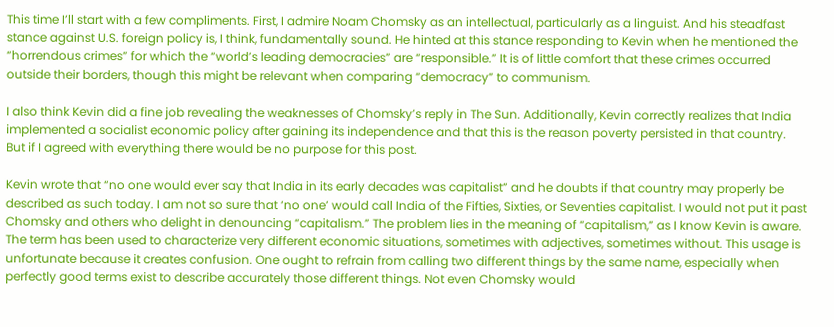This time I’ll start with a few compliments. First, I admire Noam Chomsky as an intellectual, particularly as a linguist. And his steadfast stance against U.S. foreign policy is, I think, fundamentally sound. He hinted at this stance responding to Kevin when he mentioned the “horrendous crimes” for which the “world’s leading democracies” are “responsible.” It is of little comfort that these crimes occurred outside their borders, though this might be relevant when comparing “democracy” to communism.

I also think Kevin did a fine job revealing the weaknesses of Chomsky’s reply in The Sun. Additionally, Kevin correctly realizes that India implemented a socialist economic policy after gaining its independence and that this is the reason poverty persisted in that country. But if I agreed with everything there would be no purpose for this post.

Kevin wrote that “no one would ever say that India in its early decades was capitalist” and he doubts if that country may properly be described as such today. I am not so sure that ‘no one’ would call India of the Fifties, Sixties, or Seventies capitalist. I would not put it past Chomsky and others who delight in denouncing “capitalism.” The problem lies in the meaning of “capitalism,” as I know Kevin is aware. The term has been used to characterize very different economic situations, sometimes with adjectives, sometimes without. This usage is unfortunate because it creates confusion. One ought to refrain from calling two different things by the same name, especially when perfectly good terms exist to describe accurately those different things. Not even Chomsky would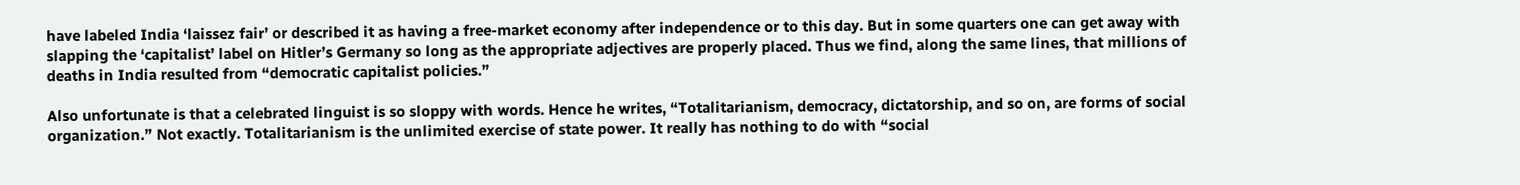have labeled India ‘laissez fair’ or described it as having a free-market economy after independence or to this day. But in some quarters one can get away with slapping the ‘capitalist’ label on Hitler’s Germany so long as the appropriate adjectives are properly placed. Thus we find, along the same lines, that millions of deaths in India resulted from “democratic capitalist policies.”

Also unfortunate is that a celebrated linguist is so sloppy with words. Hence he writes, “Totalitarianism, democracy, dictatorship, and so on, are forms of social organization.” Not exactly. Totalitarianism is the unlimited exercise of state power. It really has nothing to do with “social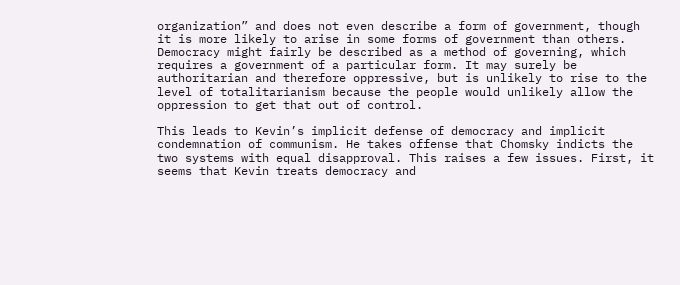organization” and does not even describe a form of government, though it is more likely to arise in some forms of government than others. Democracy might fairly be described as a method of governing, which requires a government of a particular form. It may surely be authoritarian and therefore oppressive, but is unlikely to rise to the level of totalitarianism because the people would unlikely allow the oppression to get that out of control.

This leads to Kevin’s implicit defense of democracy and implicit condemnation of communism. He takes offense that Chomsky indicts the two systems with equal disapproval. This raises a few issues. First, it seems that Kevin treats democracy and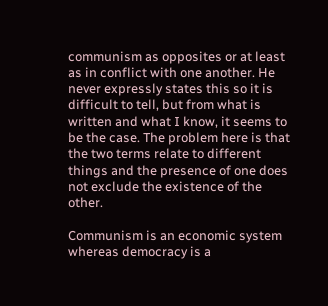communism as opposites or at least as in conflict with one another. He never expressly states this so it is difficult to tell, but from what is written and what I know, it seems to be the case. The problem here is that the two terms relate to different things and the presence of one does not exclude the existence of the other.

Communism is an economic system whereas democracy is a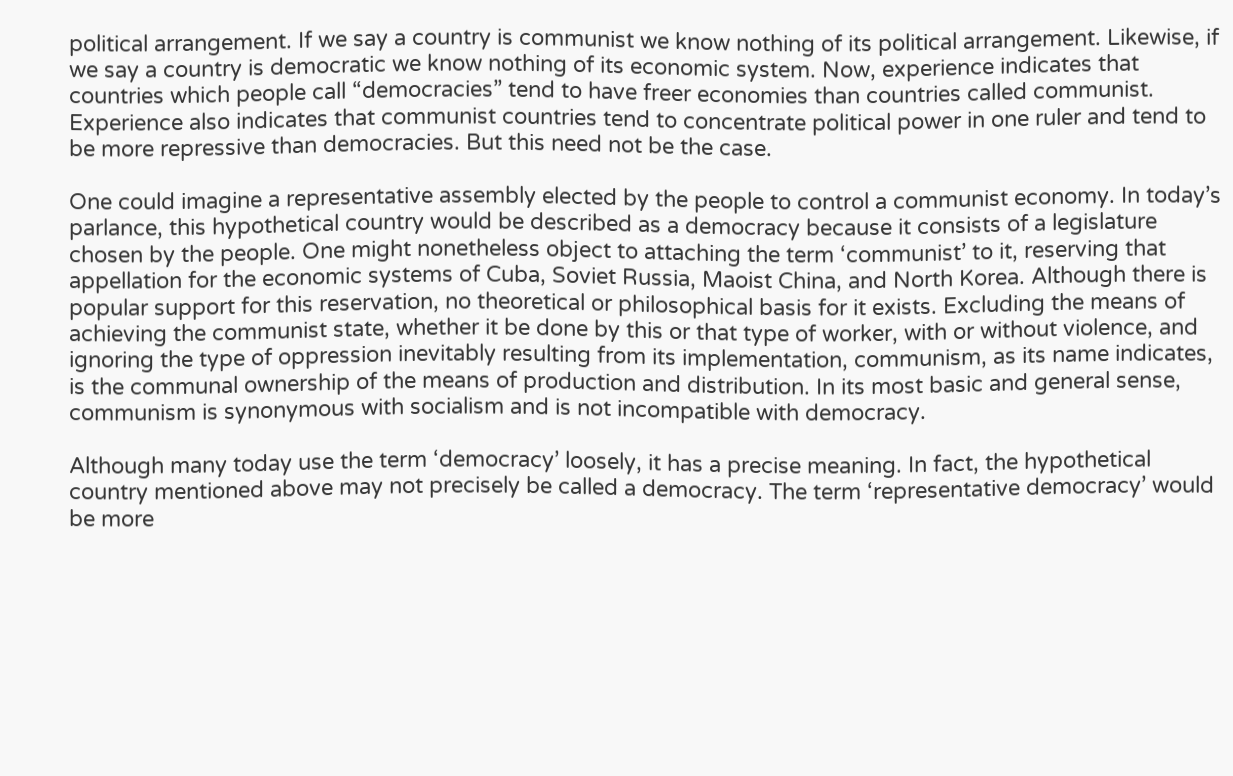political arrangement. If we say a country is communist we know nothing of its political arrangement. Likewise, if we say a country is democratic we know nothing of its economic system. Now, experience indicates that countries which people call “democracies” tend to have freer economies than countries called communist. Experience also indicates that communist countries tend to concentrate political power in one ruler and tend to be more repressive than democracies. But this need not be the case.

One could imagine a representative assembly elected by the people to control a communist economy. In today’s parlance, this hypothetical country would be described as a democracy because it consists of a legislature chosen by the people. One might nonetheless object to attaching the term ‘communist’ to it, reserving that appellation for the economic systems of Cuba, Soviet Russia, Maoist China, and North Korea. Although there is popular support for this reservation, no theoretical or philosophical basis for it exists. Excluding the means of achieving the communist state, whether it be done by this or that type of worker, with or without violence, and ignoring the type of oppression inevitably resulting from its implementation, communism, as its name indicates, is the communal ownership of the means of production and distribution. In its most basic and general sense, communism is synonymous with socialism and is not incompatible with democracy.

Although many today use the term ‘democracy’ loosely, it has a precise meaning. In fact, the hypothetical country mentioned above may not precisely be called a democracy. The term ‘representative democracy’ would be more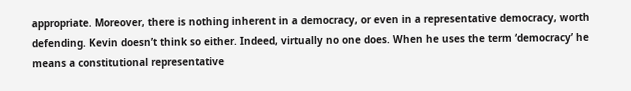appropriate. Moreover, there is nothing inherent in a democracy, or even in a representative democracy, worth defending. Kevin doesn’t think so either. Indeed, virtually no one does. When he uses the term ‘democracy’ he means a constitutional representative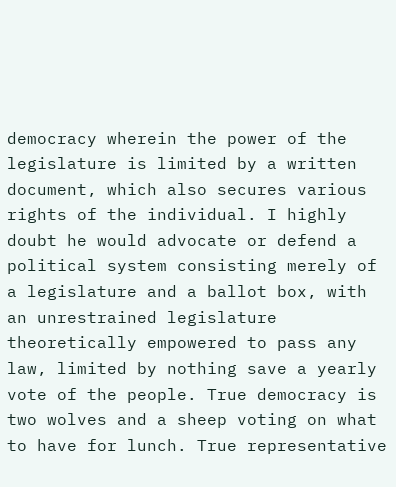democracy wherein the power of the legislature is limited by a written document, which also secures various rights of the individual. I highly doubt he would advocate or defend a political system consisting merely of a legislature and a ballot box, with an unrestrained legislature theoretically empowered to pass any law, limited by nothing save a yearly vote of the people. True democracy is two wolves and a sheep voting on what to have for lunch. True representative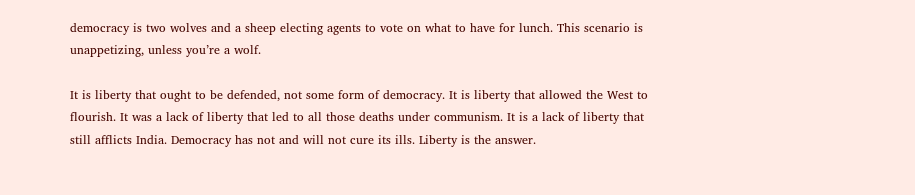democracy is two wolves and a sheep electing agents to vote on what to have for lunch. This scenario is unappetizing, unless you’re a wolf.

It is liberty that ought to be defended, not some form of democracy. It is liberty that allowed the West to flourish. It was a lack of liberty that led to all those deaths under communism. It is a lack of liberty that still afflicts India. Democracy has not and will not cure its ills. Liberty is the answer.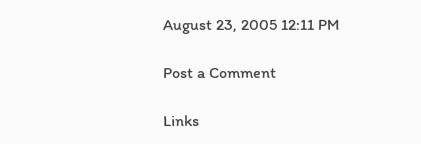August 23, 2005 12:11 PM

Post a Comment

Links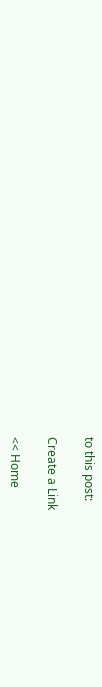to this post:

Create a Link

<< Home